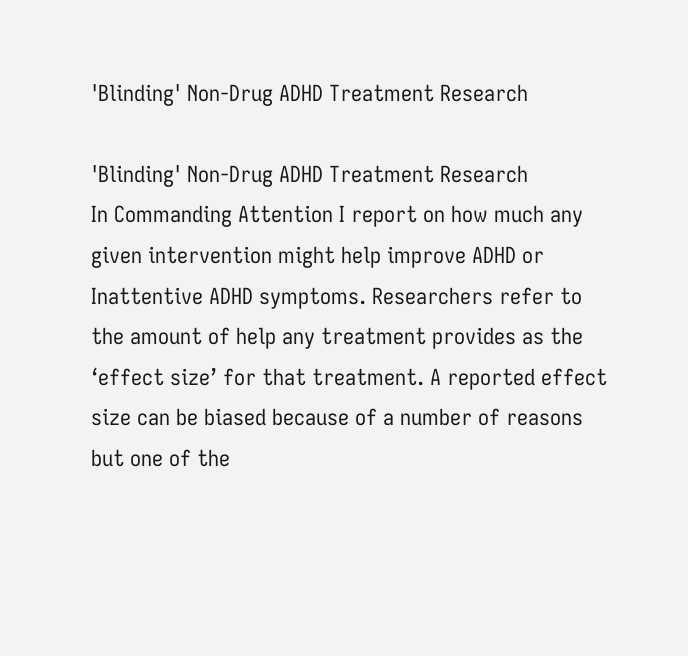'Blinding' Non-Drug ADHD Treatment Research

'Blinding' Non-Drug ADHD Treatment Research
In Commanding Attention I report on how much any given intervention might help improve ADHD or Inattentive ADHD symptoms. Researchers refer to the amount of help any treatment provides as the ‘effect size’ for that treatment. A reported effect size can be biased because of a number of reasons but one of the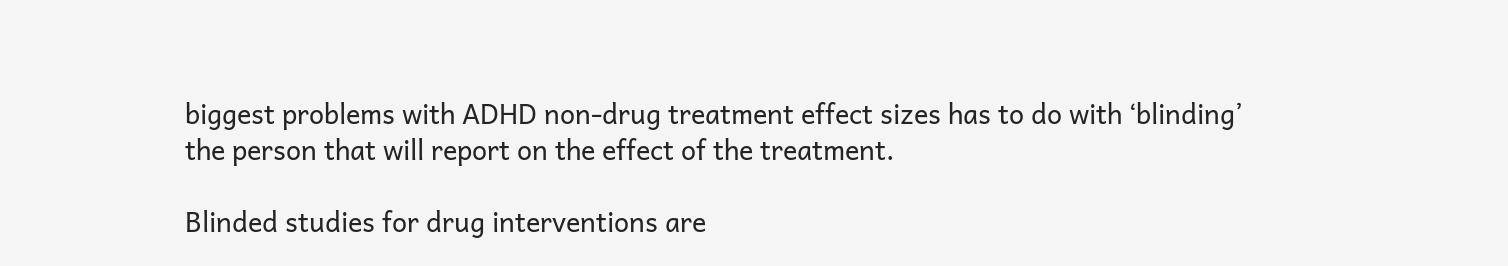biggest problems with ADHD non-drug treatment effect sizes has to do with ‘blinding’ the person that will report on the effect of the treatment.

Blinded studies for drug interventions are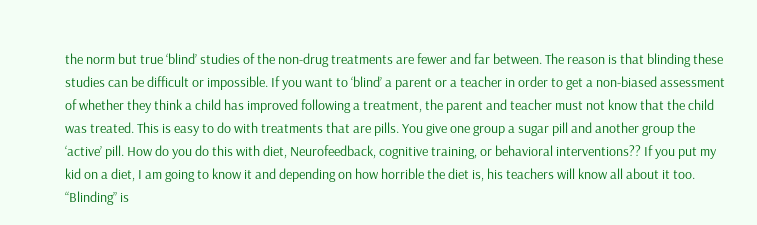the norm but true ‘blind’ studies of the non-drug treatments are fewer and far between. The reason is that blinding these studies can be difficult or impossible. If you want to ‘blind’ a parent or a teacher in order to get a non-biased assessment of whether they think a child has improved following a treatment, the parent and teacher must not know that the child was treated. This is easy to do with treatments that are pills. You give one group a sugar pill and another group the ‘active’ pill. How do you do this with diet, Neurofeedback, cognitive training, or behavioral interventions?? If you put my kid on a diet, I am going to know it and depending on how horrible the diet is, his teachers will know all about it too. “Blinding” is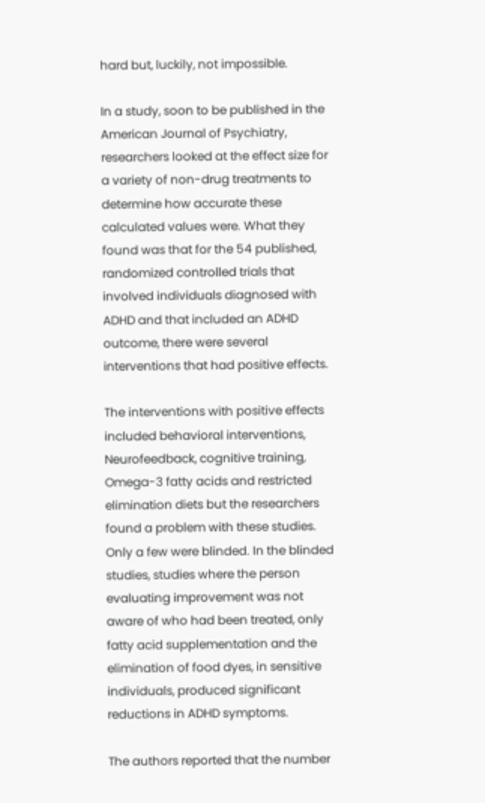hard but, luckily, not impossible.

In a study, soon to be published in the American Journal of Psychiatry, researchers looked at the effect size for a variety of non-drug treatments to determine how accurate these calculated values were. What they found was that for the 54 published, randomized controlled trials that involved individuals diagnosed with ADHD and that included an ADHD outcome, there were several interventions that had positive effects.

The interventions with positive effects included behavioral interventions, Neurofeedback, cognitive training, Omega-3 fatty acids and restricted elimination diets but the researchers found a problem with these studies. Only a few were blinded. In the blinded studies, studies where the person evaluating improvement was not aware of who had been treated, only fatty acid supplementation and the elimination of food dyes, in sensitive individuals, produced significant reductions in ADHD symptoms.

The authors reported that the number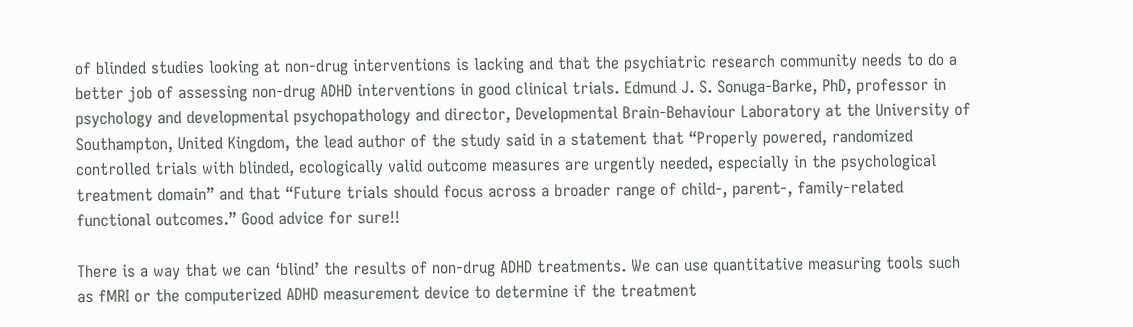of blinded studies looking at non-drug interventions is lacking and that the psychiatric research community needs to do a better job of assessing non-drug ADHD interventions in good clinical trials. Edmund J. S. Sonuga-Barke, PhD, professor in psychology and developmental psychopathology and director, Developmental Brain-Behaviour Laboratory at the University of Southampton, United Kingdom, the lead author of the study said in a statement that “Properly powered, randomized controlled trials with blinded, ecologically valid outcome measures are urgently needed, especially in the psychological treatment domain” and that “Future trials should focus across a broader range of child-, parent-, family-related functional outcomes.” Good advice for sure!!

There is a way that we can ‘blind’ the results of non-drug ADHD treatments. We can use quantitative measuring tools such as fMRI or the computerized ADHD measurement device to determine if the treatment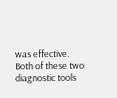was effective. Both of these two diagnostic tools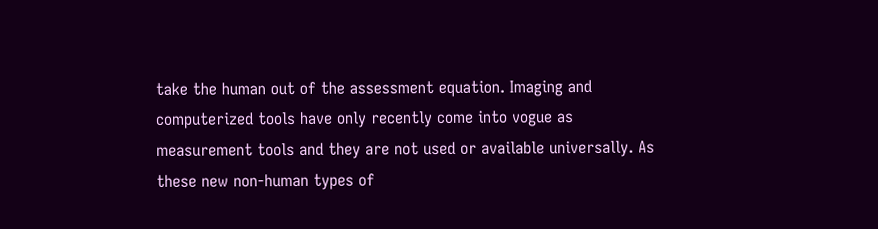take the human out of the assessment equation. Imaging and computerized tools have only recently come into vogue as measurement tools and they are not used or available universally. As these new non-human types of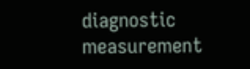diagnostic measurement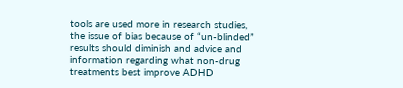tools are used more in research studies, the issue of bias because of “un-blinded” results should diminish and advice and information regarding what non-drug treatments best improve ADHD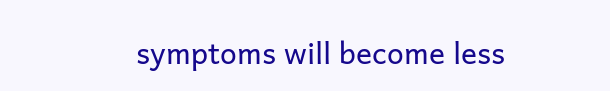symptoms will become less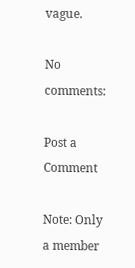vague.

No comments:

Post a Comment

Note: Only a member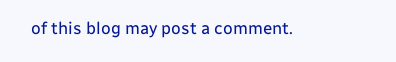of this blog may post a comment.